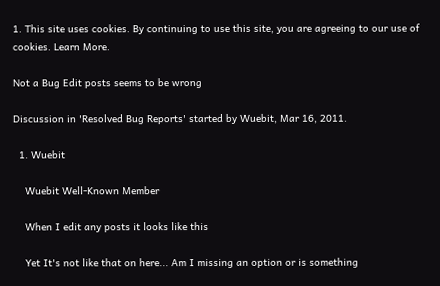1. This site uses cookies. By continuing to use this site, you are agreeing to our use of cookies. Learn More.

Not a Bug Edit posts seems to be wrong

Discussion in 'Resolved Bug Reports' started by Wuebit, Mar 16, 2011.

  1. Wuebit

    Wuebit Well-Known Member

    When I edit any posts it looks like this

    Yet It's not like that on here... Am I missing an option or is something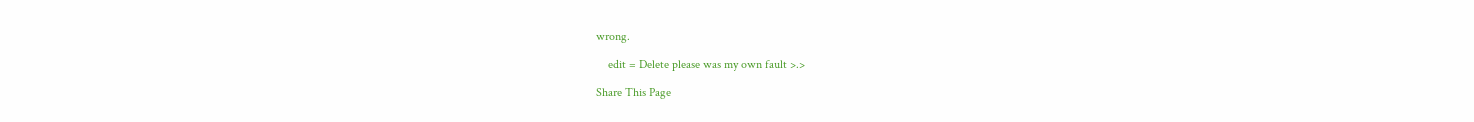wrong.

    edit = Delete please was my own fault >.>

Share This Page